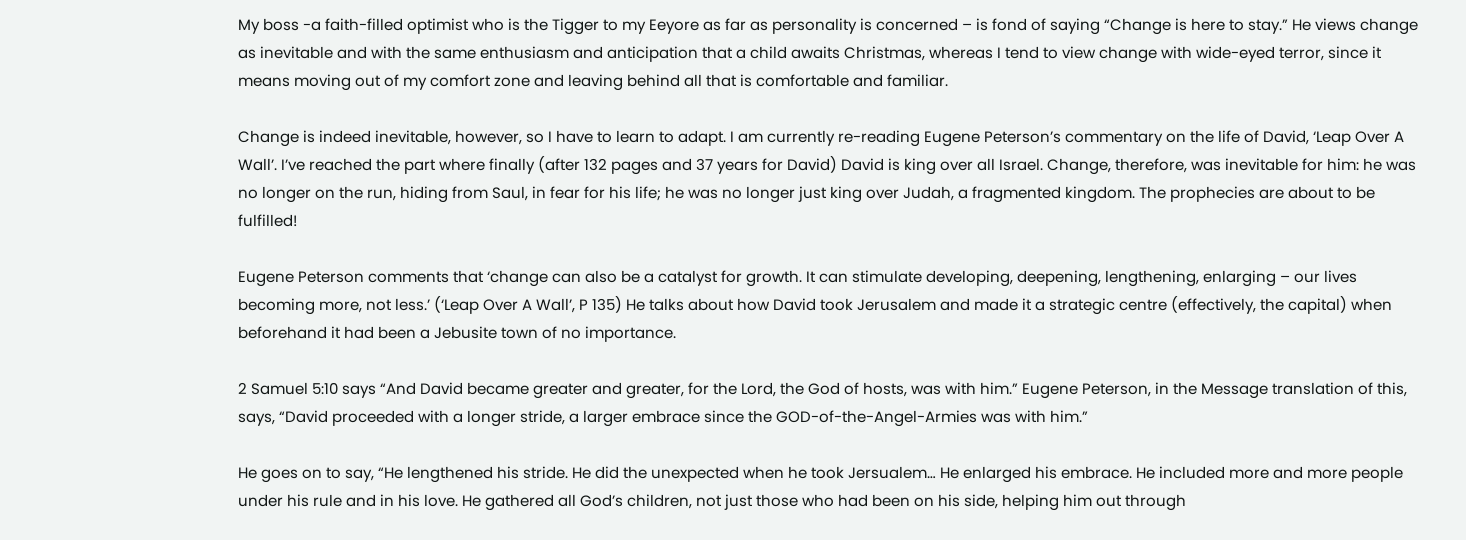My boss -a faith-filled optimist who is the Tigger to my Eeyore as far as personality is concerned – is fond of saying “Change is here to stay.” He views change as inevitable and with the same enthusiasm and anticipation that a child awaits Christmas, whereas I tend to view change with wide-eyed terror, since it means moving out of my comfort zone and leaving behind all that is comfortable and familiar.

Change is indeed inevitable, however, so I have to learn to adapt. I am currently re-reading Eugene Peterson’s commentary on the life of David, ‘Leap Over A Wall’. I’ve reached the part where finally (after 132 pages and 37 years for David) David is king over all Israel. Change, therefore, was inevitable for him: he was no longer on the run, hiding from Saul, in fear for his life; he was no longer just king over Judah, a fragmented kingdom. The prophecies are about to be fulfilled!

Eugene Peterson comments that ‘change can also be a catalyst for growth. It can stimulate developing, deepening, lengthening, enlarging – our lives becoming more, not less.’ (‘Leap Over A Wall’, P 135) He talks about how David took Jerusalem and made it a strategic centre (effectively, the capital) when beforehand it had been a Jebusite town of no importance.

2 Samuel 5:10 says “And David became greater and greater, for the Lord, the God of hosts, was with him.” Eugene Peterson, in the Message translation of this, says, “David proceeded with a longer stride, a larger embrace since the GOD-of-the-Angel-Armies was with him.”

He goes on to say, “He lengthened his stride. He did the unexpected when he took Jersualem… He enlarged his embrace. He included more and more people under his rule and in his love. He gathered all God’s children, not just those who had been on his side, helping him out through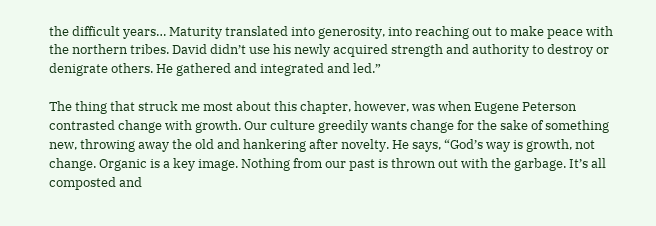the difficult years… Maturity translated into generosity, into reaching out to make peace with the northern tribes. David didn’t use his newly acquired strength and authority to destroy or denigrate others. He gathered and integrated and led.”

The thing that struck me most about this chapter, however, was when Eugene Peterson contrasted change with growth. Our culture greedily wants change for the sake of something new, throwing away the old and hankering after novelty. He says, “God’s way is growth, not change. Organic is a key image. Nothing from our past is thrown out with the garbage. It’s all composted and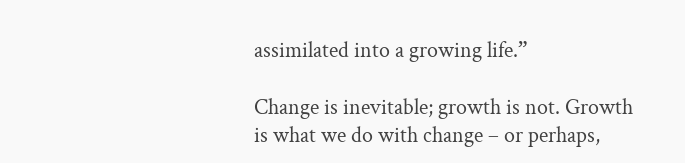assimilated into a growing life.”

Change is inevitable; growth is not. Growth is what we do with change – or perhaps,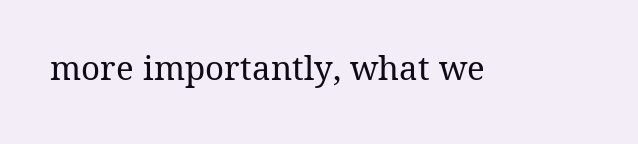more importantly, what we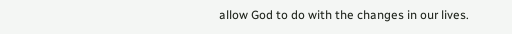allow God to do with the changes in our lives.